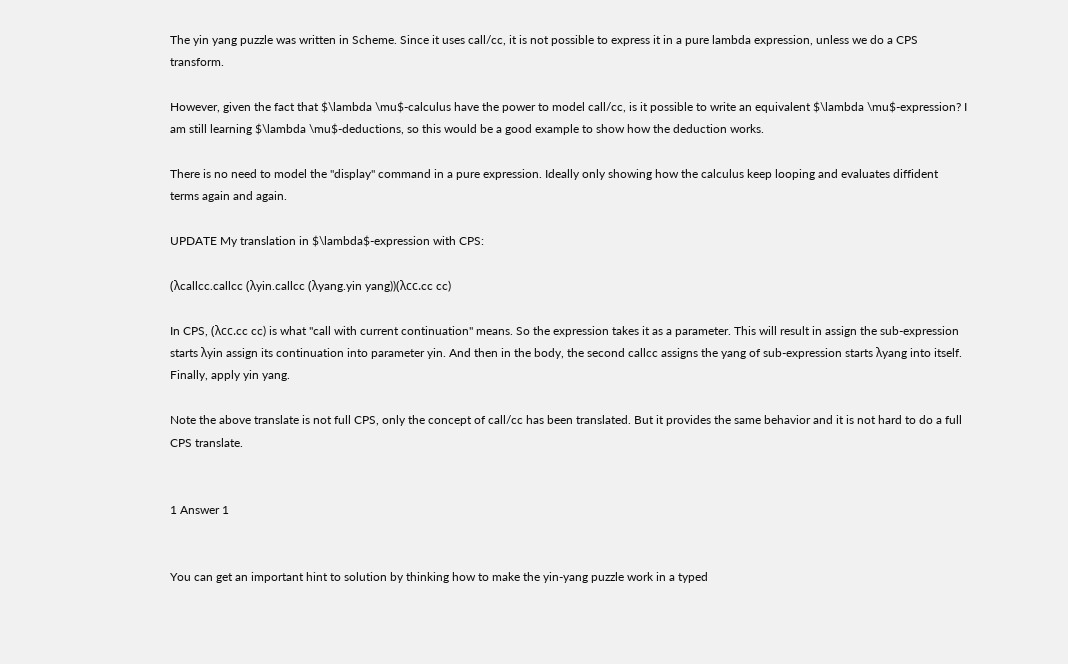The yin yang puzzle was written in Scheme. Since it uses call/cc, it is not possible to express it in a pure lambda expression, unless we do a CPS transform.

However, given the fact that $\lambda \mu$-calculus have the power to model call/cc, is it possible to write an equivalent $\lambda \mu$-expression? I am still learning $\lambda \mu$-deductions, so this would be a good example to show how the deduction works.

There is no need to model the "display" command in a pure expression. Ideally only showing how the calculus keep looping and evaluates diffident terms again and again.

UPDATE My translation in $\lambda$-expression with CPS:

(λcallcc.callcc (λyin.callcc (λyang.yin yang))(λcc.cc cc)

In CPS, (λcc.cc cc) is what "call with current continuation" means. So the expression takes it as a parameter. This will result in assign the sub-expression starts λyin assign its continuation into parameter yin. And then in the body, the second callcc assigns the yang of sub-expression starts λyang into itself. Finally, apply yin yang.

Note the above translate is not full CPS, only the concept of call/cc has been translated. But it provides the same behavior and it is not hard to do a full CPS translate.


1 Answer 1


You can get an important hint to solution by thinking how to make the yin-yang puzzle work in a typed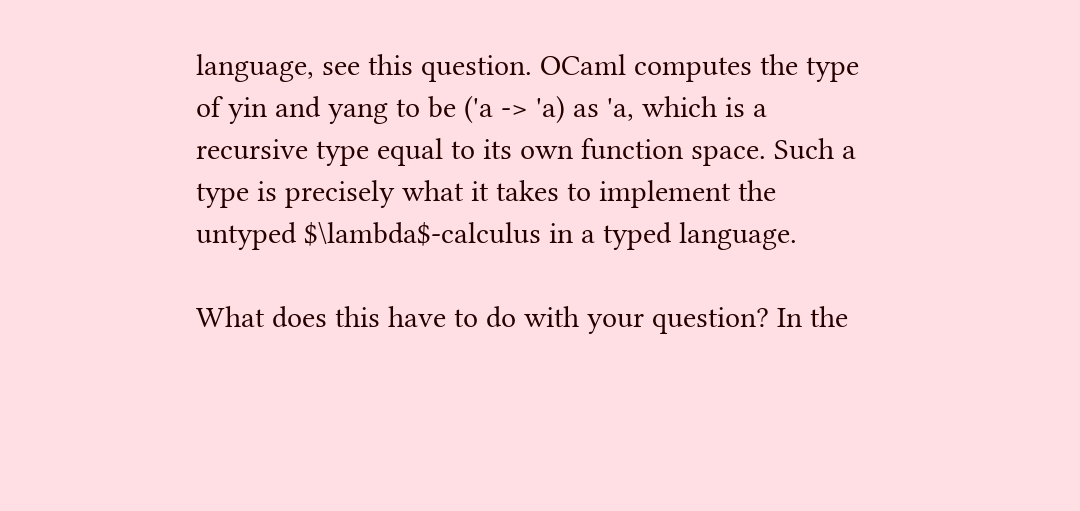language, see this question. OCaml computes the type of yin and yang to be ('a -> 'a) as 'a, which is a recursive type equal to its own function space. Such a type is precisely what it takes to implement the untyped $\lambda$-calculus in a typed language.

What does this have to do with your question? In the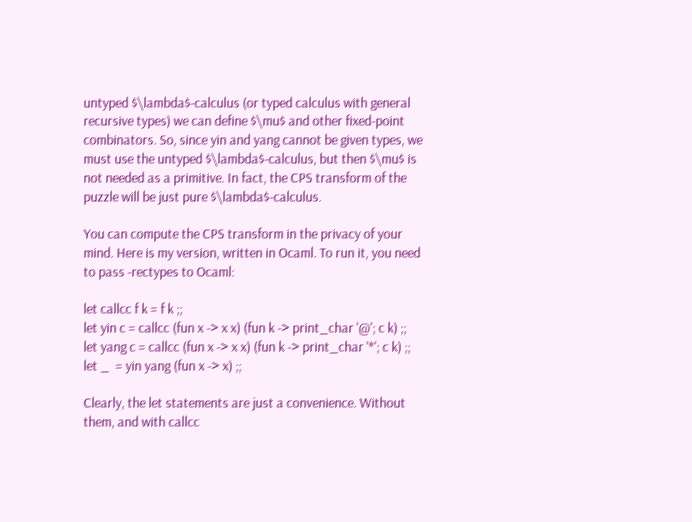untyped $\lambda$-calculus (or typed calculus with general recursive types) we can define $\mu$ and other fixed-point combinators. So, since yin and yang cannot be given types, we must use the untyped $\lambda$-calculus, but then $\mu$ is not needed as a primitive. In fact, the CPS transform of the puzzle will be just pure $\lambda$-calculus.

You can compute the CPS transform in the privacy of your mind. Here is my version, written in Ocaml. To run it, you need to pass -rectypes to Ocaml:

let callcc f k = f k ;;
let yin c = callcc (fun x -> x x) (fun k -> print_char '@'; c k) ;;
let yang c = callcc (fun x -> x x) (fun k -> print_char '*'; c k) ;;
let _  = yin yang (fun x -> x) ;;

Clearly, the let statements are just a convenience. Without them, and with callcc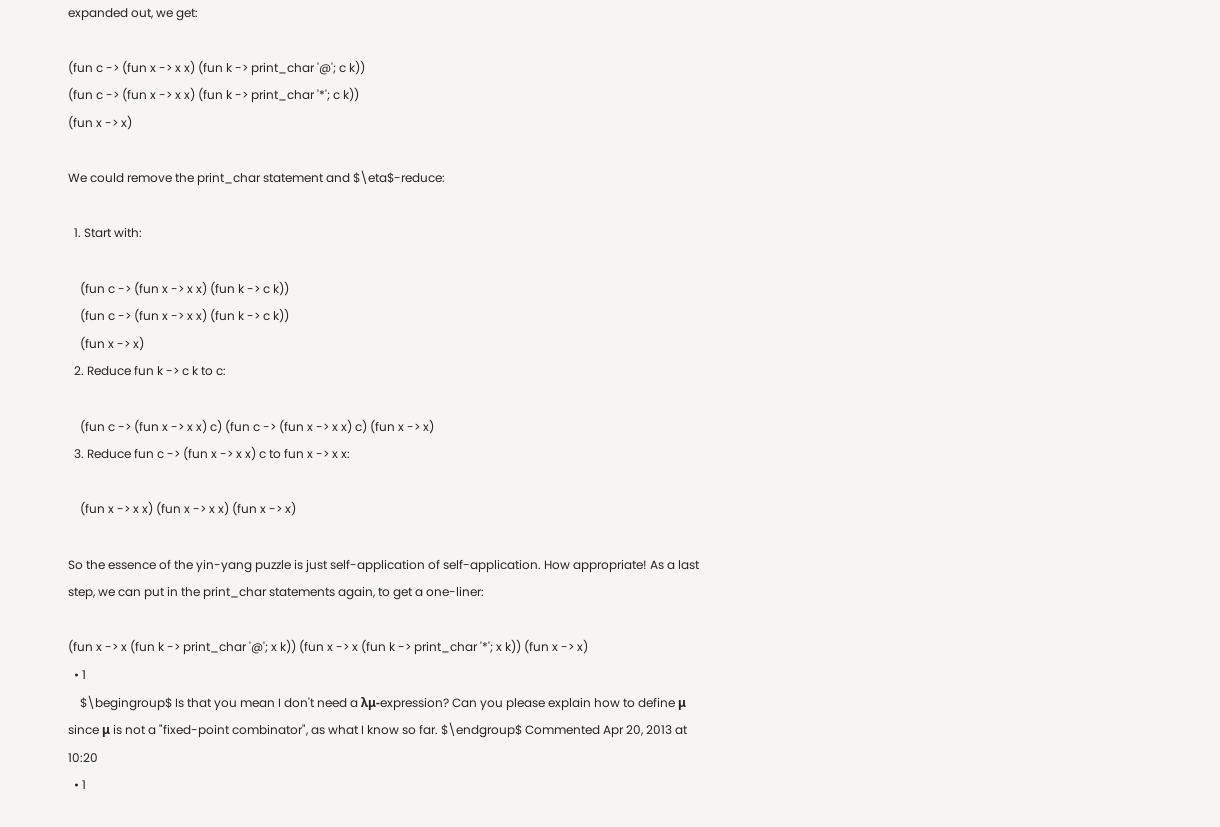expanded out, we get:

(fun c -> (fun x -> x x) (fun k -> print_char '@'; c k))
(fun c -> (fun x -> x x) (fun k -> print_char '*'; c k))
(fun x -> x)

We could remove the print_char statement and $\eta$-reduce:

  1. Start with:

    (fun c -> (fun x -> x x) (fun k -> c k))
    (fun c -> (fun x -> x x) (fun k -> c k))
    (fun x -> x)
  2. Reduce fun k -> c k to c:

    (fun c -> (fun x -> x x) c) (fun c -> (fun x -> x x) c) (fun x -> x)
  3. Reduce fun c -> (fun x -> x x) c to fun x -> x x:

    (fun x -> x x) (fun x -> x x) (fun x -> x)

So the essence of the yin-yang puzzle is just self-application of self-application. How appropriate! As a last step, we can put in the print_char statements again, to get a one-liner:

(fun x -> x (fun k -> print_char '@'; x k)) (fun x -> x (fun k -> print_char '*'; x k)) (fun x -> x)
  • 1
    $\begingroup$ Is that you mean I don't need a λμ-expression? Can you please explain how to define μ since μ is not a "fixed-point combinator", as what I know so far. $\endgroup$ Commented Apr 20, 2013 at 10:20
  • 1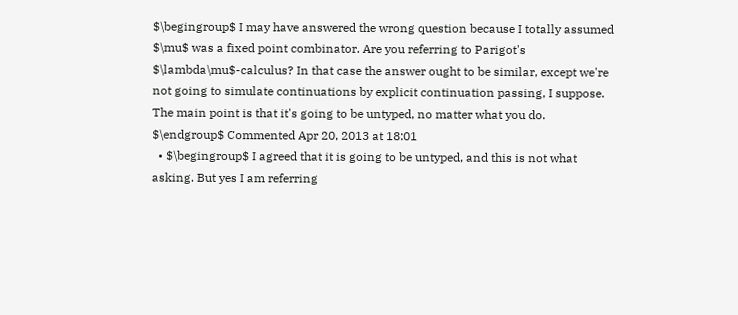$\begingroup$ I may have answered the wrong question because I totally assumed $\mu$ was a fixed point combinator. Are you referring to Parigot's $\lambda\mu$-calculus? In that case the answer ought to be similar, except we're not going to simulate continuations by explicit continuation passing, I suppose. The main point is that it's going to be untyped, no matter what you do. $\endgroup$ Commented Apr 20, 2013 at 18:01
  • $\begingroup$ I agreed that it is going to be untyped, and this is not what asking. But yes I am referring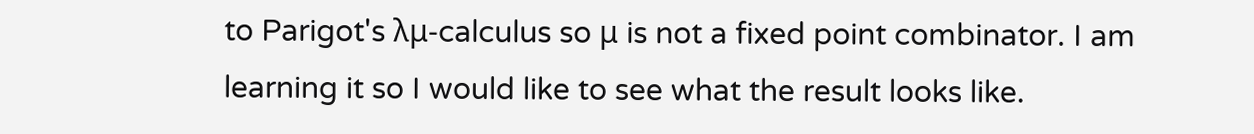to Parigot's λμ-calculus so μ is not a fixed point combinator. I am learning it so I would like to see what the result looks like.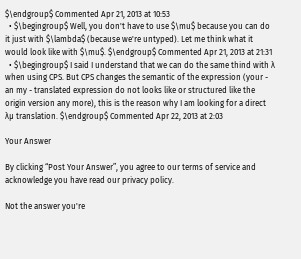$\endgroup$ Commented Apr 21, 2013 at 10:53
  • $\begingroup$ Well, you don't have to use $\mu$ because you can do it just with $\lambda$ (because we're untyped). Let me think what it would look like with $\mu$. $\endgroup$ Commented Apr 21, 2013 at 21:31
  • $\begingroup$ I said I understand that we can do the same thind with λ when using CPS. But CPS changes the semantic of the expression (your - an my - translated expression do not looks like or structured like the origin version any more), this is the reason why I am looking for a direct λμ translation. $\endgroup$ Commented Apr 22, 2013 at 2:03

Your Answer

By clicking “Post Your Answer”, you agree to our terms of service and acknowledge you have read our privacy policy.

Not the answer you're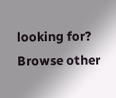looking for? Browse other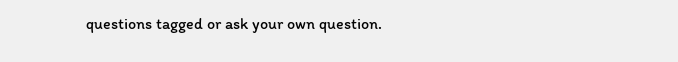questions tagged or ask your own question.